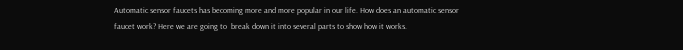Automatic sensor faucets has becoming more and more popular in our life. How does an automatic sensor faucet work? Here we are going to  break down it into several parts to show how it works.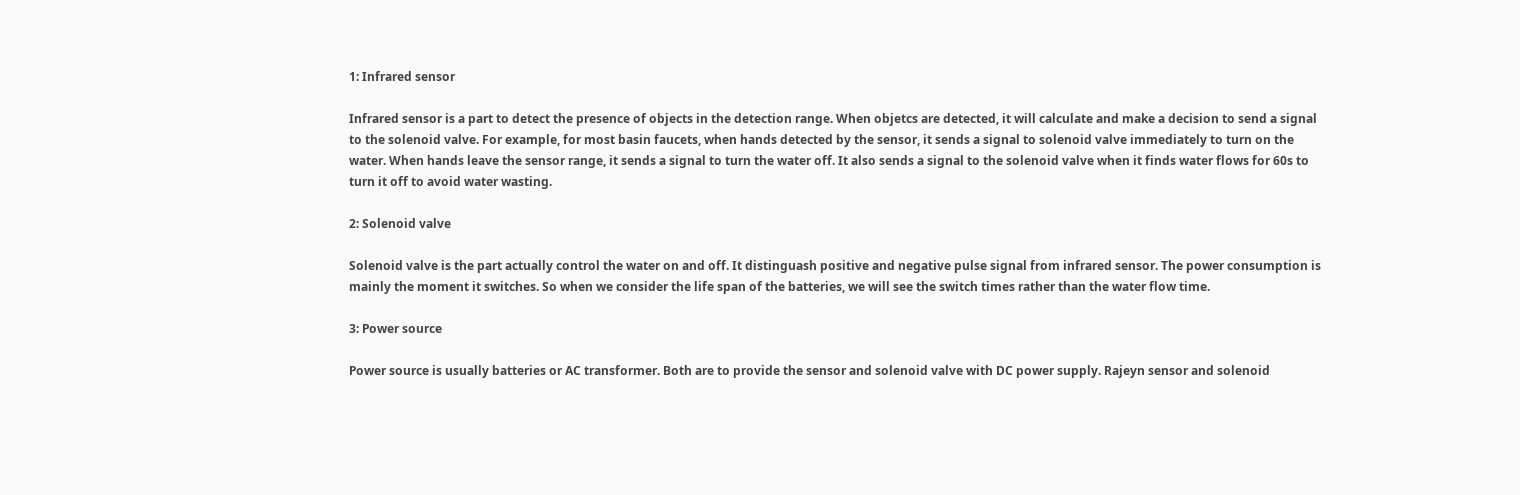1: Infrared sensor

Infrared sensor is a part to detect the presence of objects in the detection range. When objetcs are detected, it will calculate and make a decision to send a signal to the solenoid valve. For example, for most basin faucets, when hands detected by the sensor, it sends a signal to solenoid valve immediately to turn on the water. When hands leave the sensor range, it sends a signal to turn the water off. It also sends a signal to the solenoid valve when it finds water flows for 60s to turn it off to avoid water wasting.

2: Solenoid valve

Solenoid valve is the part actually control the water on and off. It distinguash positive and negative pulse signal from infrared sensor. The power consumption is mainly the moment it switches. So when we consider the life span of the batteries, we will see the switch times rather than the water flow time.

3: Power source

Power source is usually batteries or AC transformer. Both are to provide the sensor and solenoid valve with DC power supply. Rajeyn sensor and solenoid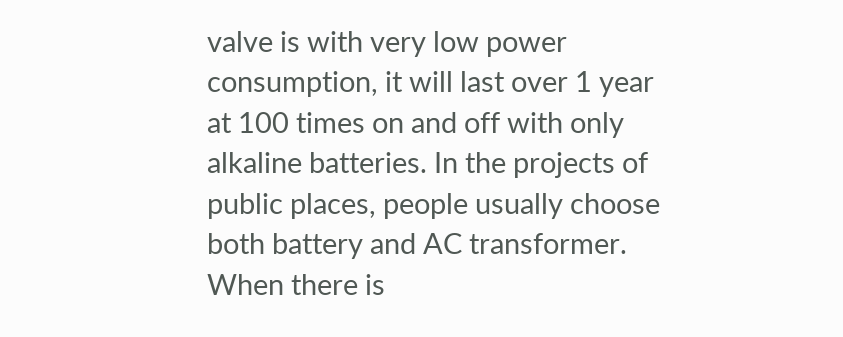valve is with very low power consumption, it will last over 1 year at 100 times on and off with only alkaline batteries. In the projects of public places, people usually choose both battery and AC transformer. When there is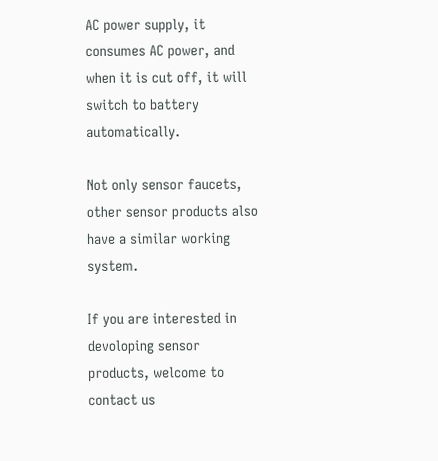AC power supply, it consumes AC power, and when it is cut off, it will switch to battery automatically.

Not only sensor faucets, other sensor products also have a similar working system.

If you are interested in devoloping sensor products, welcome to contact us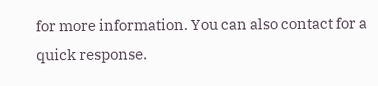for more information. You can also contact for a quick response.